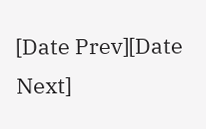[Date Prev][Date Next]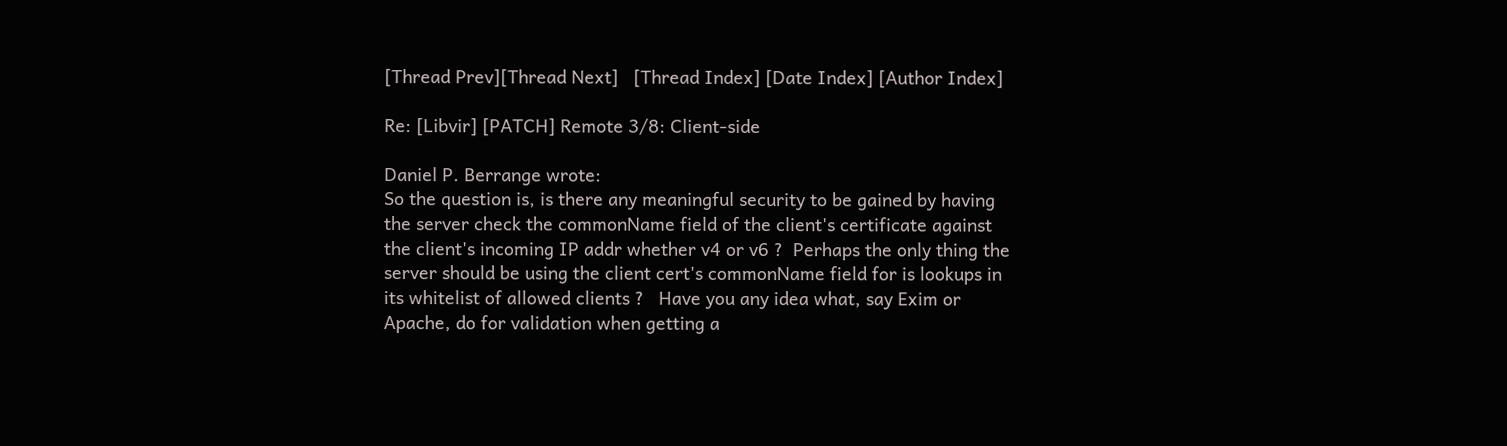[Thread Prev][Thread Next]   [Thread Index] [Date Index] [Author Index]

Re: [Libvir] [PATCH] Remote 3/8: Client-side

Daniel P. Berrange wrote:
So the question is, is there any meaningful security to be gained by having
the server check the commonName field of the client's certificate against
the client's incoming IP addr whether v4 or v6 ?  Perhaps the only thing the
server should be using the client cert's commonName field for is lookups in
its whitelist of allowed clients ?   Have you any idea what, say Exim or
Apache, do for validation when getting a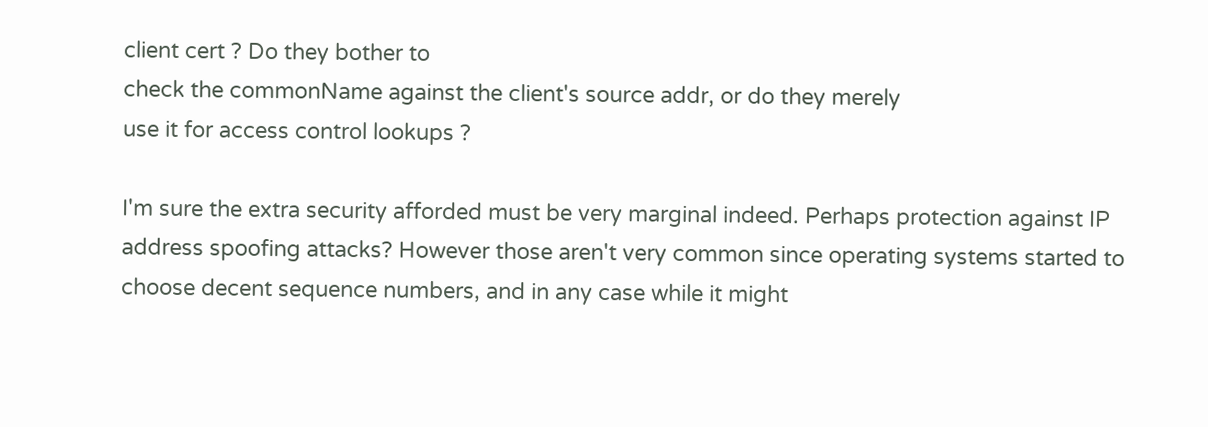client cert ? Do they bother to
check the commonName against the client's source addr, or do they merely
use it for access control lookups ?

I'm sure the extra security afforded must be very marginal indeed. Perhaps protection against IP address spoofing attacks? However those aren't very common since operating systems started to choose decent sequence numbers, and in any case while it might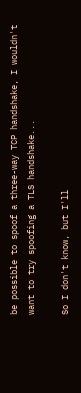be possible to spoof a three-way TCP handshake, I wouldn't want to try spoofing a TLS handshake...

So I don't know, but I'll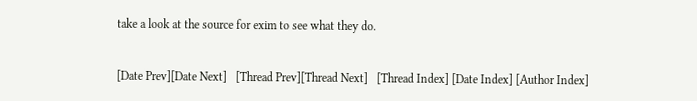take a look at the source for exim to see what they do.


[Date Prev][Date Next]   [Thread Prev][Thread Next]   [Thread Index] [Date Index] [Author Index]